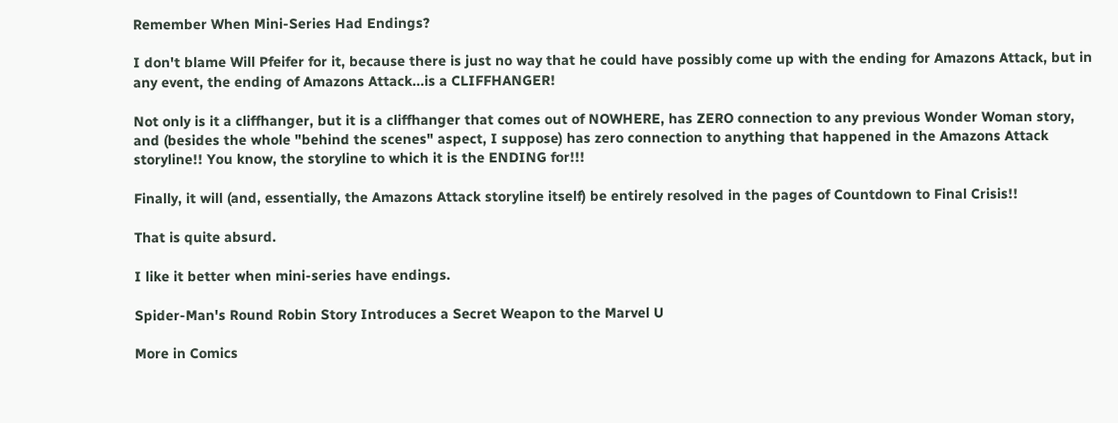Remember When Mini-Series Had Endings?

I don't blame Will Pfeifer for it, because there is just no way that he could have possibly come up with the ending for Amazons Attack, but in any event, the ending of Amazons Attack...is a CLIFFHANGER!

Not only is it a cliffhanger, but it is a cliffhanger that comes out of NOWHERE, has ZERO connection to any previous Wonder Woman story, and (besides the whole "behind the scenes" aspect, I suppose) has zero connection to anything that happened in the Amazons Attack storyline!! You know, the storyline to which it is the ENDING for!!!

Finally, it will (and, essentially, the Amazons Attack storyline itself) be entirely resolved in the pages of Countdown to Final Crisis!!

That is quite absurd.

I like it better when mini-series have endings.

Spider-Man's Round Robin Story Introduces a Secret Weapon to the Marvel U

More in Comics